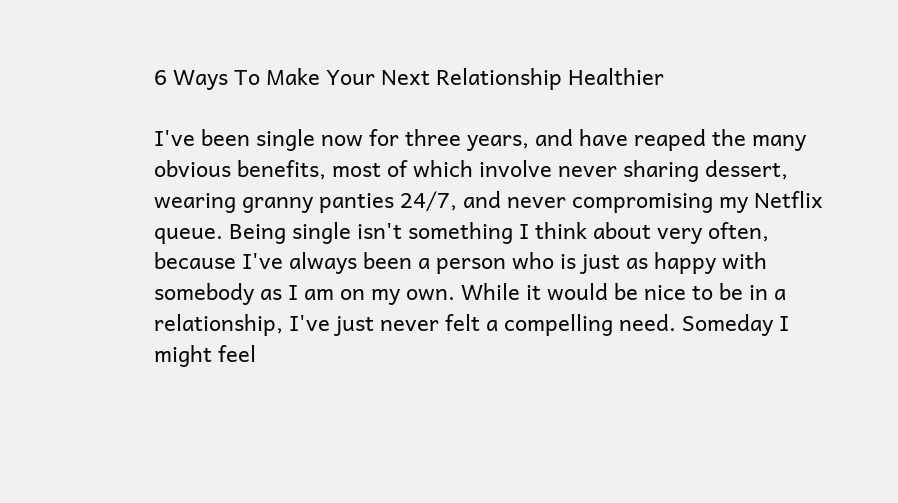6 Ways To Make Your Next Relationship Healthier

I've been single now for three years, and have reaped the many obvious benefits, most of which involve never sharing dessert, wearing granny panties 24/7, and never compromising my Netflix queue. Being single isn't something I think about very often, because I've always been a person who is just as happy with somebody as I am on my own. While it would be nice to be in a relationship, I've just never felt a compelling need. Someday I might feel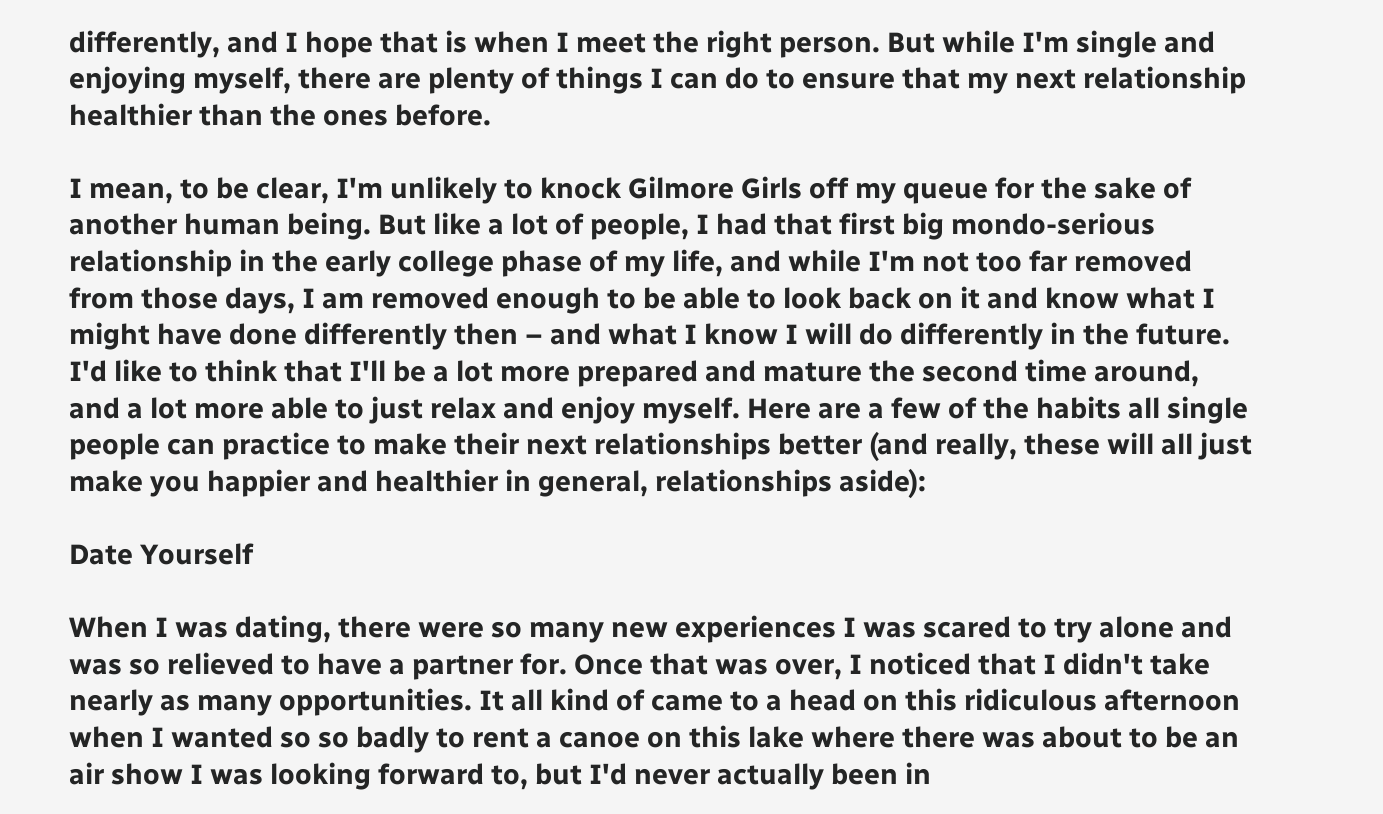differently, and I hope that is when I meet the right person. But while I'm single and enjoying myself, there are plenty of things I can do to ensure that my next relationship healthier than the ones before.

I mean, to be clear, I'm unlikely to knock Gilmore Girls off my queue for the sake of another human being. But like a lot of people, I had that first big mondo-serious relationship in the early college phase of my life, and while I'm not too far removed from those days, I am removed enough to be able to look back on it and know what I might have done differently then – and what I know I will do differently in the future. I'd like to think that I'll be a lot more prepared and mature the second time around, and a lot more able to just relax and enjoy myself. Here are a few of the habits all single people can practice to make their next relationships better (and really, these will all just make you happier and healthier in general, relationships aside):

Date Yourself

When I was dating, there were so many new experiences I was scared to try alone and was so relieved to have a partner for. Once that was over, I noticed that I didn't take nearly as many opportunities. It all kind of came to a head on this ridiculous afternoon when I wanted so so badly to rent a canoe on this lake where there was about to be an air show I was looking forward to, but I'd never actually been in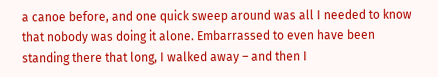a canoe before, and one quick sweep around was all I needed to know that nobody was doing it alone. Embarrassed to even have been standing there that long, I walked away – and then I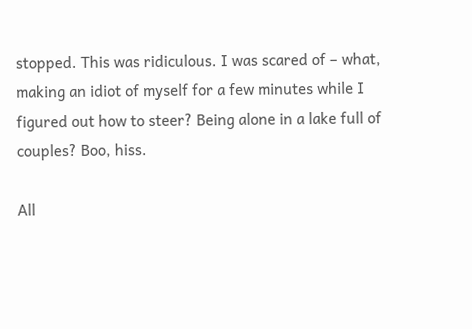stopped. This was ridiculous. I was scared of – what, making an idiot of myself for a few minutes while I figured out how to steer? Being alone in a lake full of couples? Boo, hiss.

All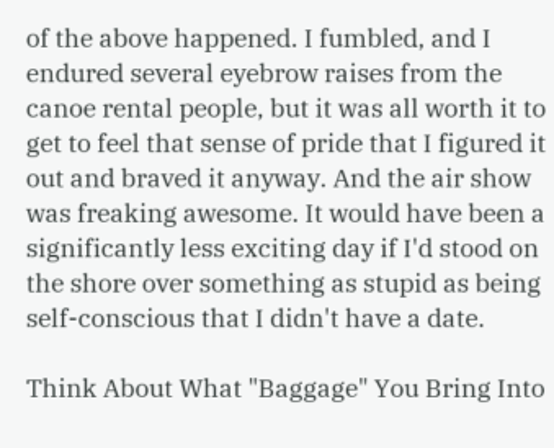of the above happened. I fumbled, and I endured several eyebrow raises from the canoe rental people, but it was all worth it to get to feel that sense of pride that I figured it out and braved it anyway. And the air show was freaking awesome. It would have been a significantly less exciting day if I'd stood on the shore over something as stupid as being self-conscious that I didn't have a date.

Think About What "Baggage" You Bring Into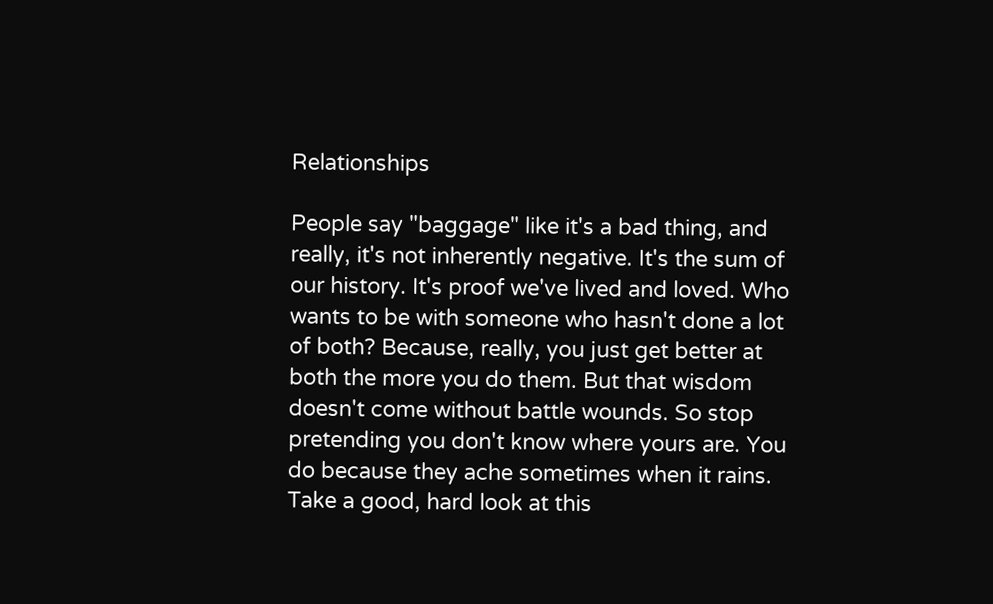Relationships

People say "baggage" like it's a bad thing, and really, it's not inherently negative. It's the sum of our history. It's proof we've lived and loved. Who wants to be with someone who hasn't done a lot of both? Because, really, you just get better at both the more you do them. But that wisdom doesn't come without battle wounds. So stop pretending you don't know where yours are. You do because they ache sometimes when it rains. Take a good, hard look at this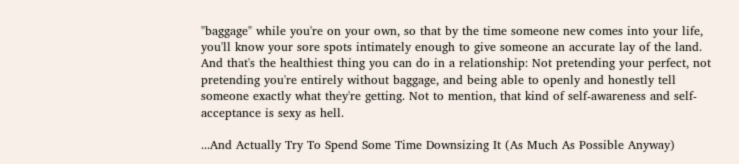"baggage" while you're on your own, so that by the time someone new comes into your life, you'll know your sore spots intimately enough to give someone an accurate lay of the land. And that's the healthiest thing you can do in a relationship: Not pretending your perfect, not pretending you're entirely without baggage, and being able to openly and honestly tell someone exactly what they're getting. Not to mention, that kind of self-awareness and self-acceptance is sexy as hell.

...And Actually Try To Spend Some Time Downsizing It (As Much As Possible Anyway)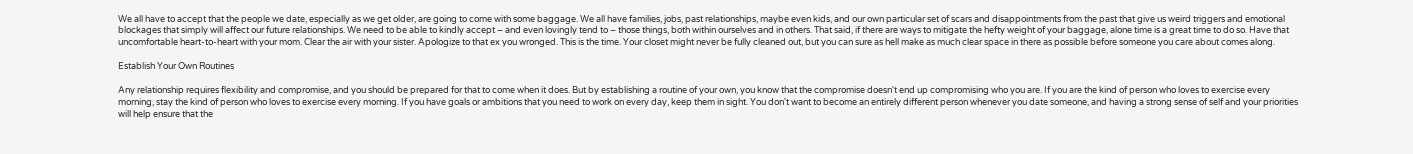We all have to accept that the people we date, especially as we get older, are going to come with some baggage. We all have families, jobs, past relationships, maybe even kids, and our own particular set of scars and disappointments from the past that give us weird triggers and emotional blockages that simply will affect our future relationships. We need to be able to kindly accept – and even lovingly tend to – those things, both within ourselves and in others. That said, if there are ways to mitigate the hefty weight of your baggage, alone time is a great time to do so. Have that uncomfortable heart-to-heart with your mom. Clear the air with your sister. Apologize to that ex you wronged. This is the time. Your closet might never be fully cleaned out, but you can sure as hell make as much clear space in there as possible before someone you care about comes along.

Establish Your Own Routines

Any relationship requires flexibility and compromise, and you should be prepared for that to come when it does. But by establishing a routine of your own, you know that the compromise doesn't end up compromising who you are. If you are the kind of person who loves to exercise every morning, stay the kind of person who loves to exercise every morning. If you have goals or ambitions that you need to work on every day, keep them in sight. You don't want to become an entirely different person whenever you date someone, and having a strong sense of self and your priorities will help ensure that the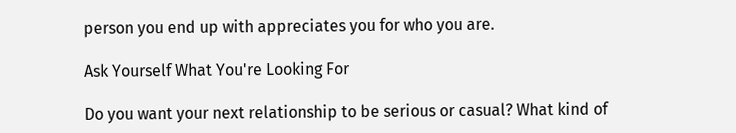person you end up with appreciates you for who you are.

Ask Yourself What You're Looking For

Do you want your next relationship to be serious or casual? What kind of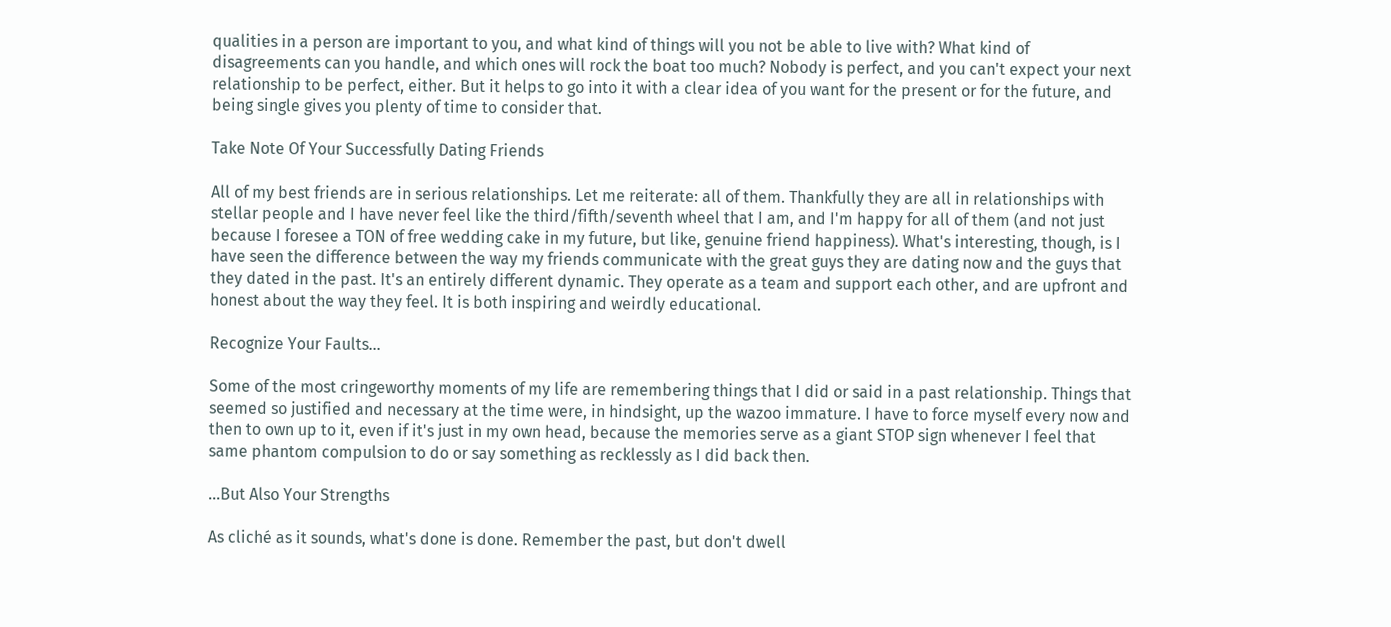qualities in a person are important to you, and what kind of things will you not be able to live with? What kind of disagreements can you handle, and which ones will rock the boat too much? Nobody is perfect, and you can't expect your next relationship to be perfect, either. But it helps to go into it with a clear idea of you want for the present or for the future, and being single gives you plenty of time to consider that.

Take Note Of Your Successfully Dating Friends

All of my best friends are in serious relationships. Let me reiterate: all of them. Thankfully they are all in relationships with stellar people and I have never feel like the third/fifth/seventh wheel that I am, and I'm happy for all of them (and not just because I foresee a TON of free wedding cake in my future, but like, genuine friend happiness). What's interesting, though, is I have seen the difference between the way my friends communicate with the great guys they are dating now and the guys that they dated in the past. It's an entirely different dynamic. They operate as a team and support each other, and are upfront and honest about the way they feel. It is both inspiring and weirdly educational.

Recognize Your Faults...

Some of the most cringeworthy moments of my life are remembering things that I did or said in a past relationship. Things that seemed so justified and necessary at the time were, in hindsight, up the wazoo immature. I have to force myself every now and then to own up to it, even if it's just in my own head, because the memories serve as a giant STOP sign whenever I feel that same phantom compulsion to do or say something as recklessly as I did back then.

...But Also Your Strengths

As cliché as it sounds, what's done is done. Remember the past, but don't dwell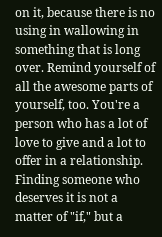on it, because there is no using in wallowing in something that is long over. Remind yourself of all the awesome parts of yourself, too. You're a person who has a lot of love to give and a lot to offer in a relationship. Finding someone who deserves it is not a matter of "if," but a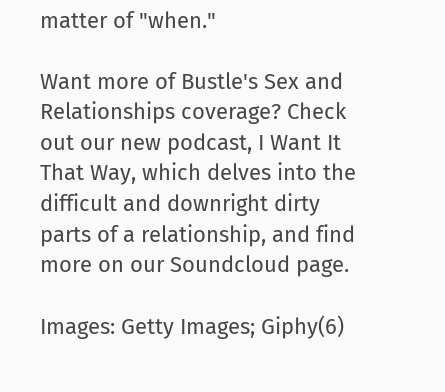matter of "when."

Want more of Bustle's Sex and Relationships coverage? Check out our new podcast, I Want It That Way, which delves into the difficult and downright dirty parts of a relationship, and find more on our Soundcloud page.

Images: Getty Images; Giphy(6)